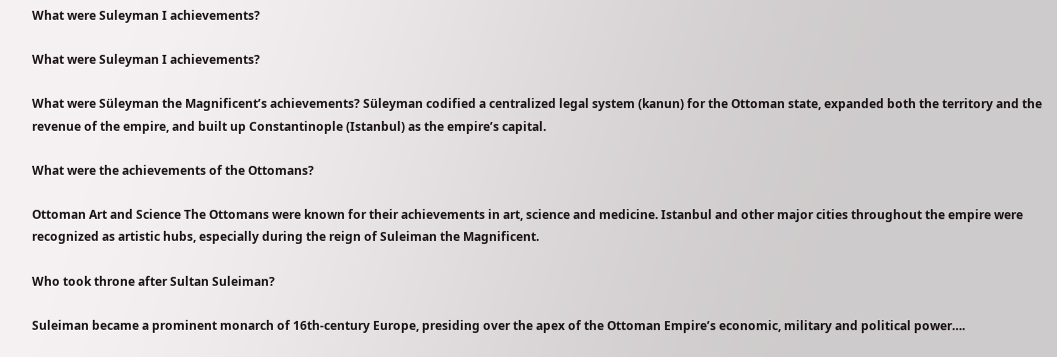What were Suleyman I achievements?

What were Suleyman I achievements?

What were Süleyman the Magnificent’s achievements? Süleyman codified a centralized legal system (kanun) for the Ottoman state, expanded both the territory and the revenue of the empire, and built up Constantinople (Istanbul) as the empire’s capital.

What were the achievements of the Ottomans?

Ottoman Art and Science The Ottomans were known for their achievements in art, science and medicine. Istanbul and other major cities throughout the empire were recognized as artistic hubs, especially during the reign of Suleiman the Magnificent.

Who took throne after Sultan Suleiman?

Suleiman became a prominent monarch of 16th-century Europe, presiding over the apex of the Ottoman Empire’s economic, military and political power….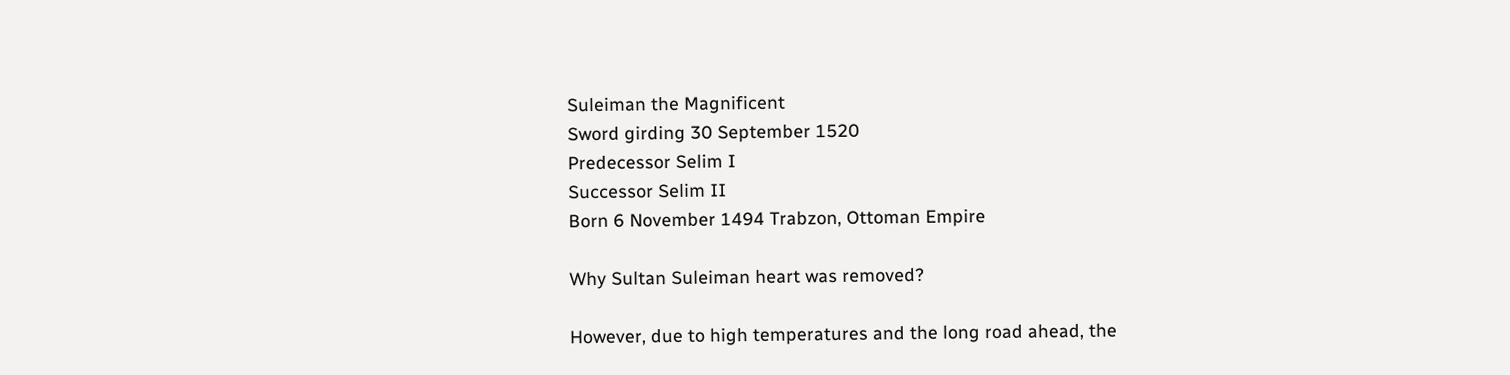Suleiman the Magnificent
Sword girding 30 September 1520
Predecessor Selim I
Successor Selim II
Born 6 November 1494 Trabzon, Ottoman Empire

Why Sultan Suleiman heart was removed?

However, due to high temperatures and the long road ahead, the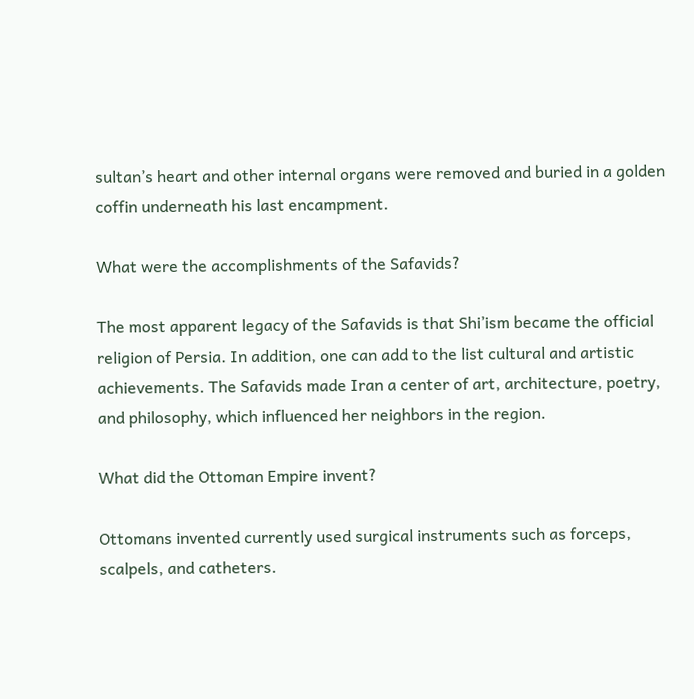sultan’s heart and other internal organs were removed and buried in a golden coffin underneath his last encampment.

What were the accomplishments of the Safavids?

The most apparent legacy of the Safavids is that Shi’ism became the official religion of Persia. In addition, one can add to the list cultural and artistic achievements. The Safavids made Iran a center of art, architecture, poetry, and philosophy, which influenced her neighbors in the region.

What did the Ottoman Empire invent?

Ottomans invented currently used surgical instruments such as forceps, scalpels, and catheters.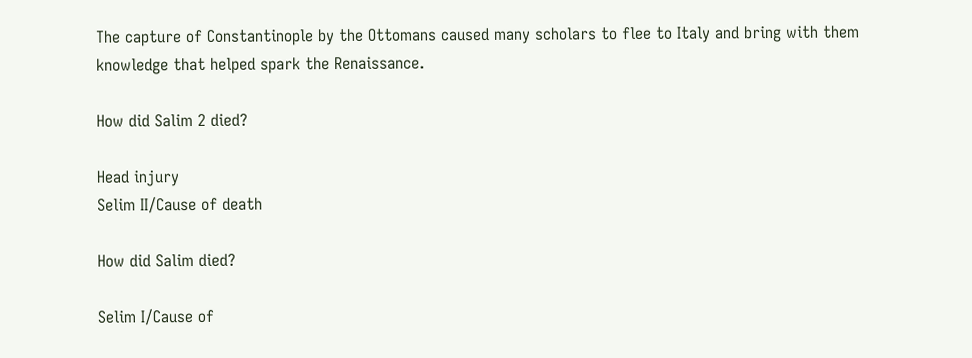The capture of Constantinople by the Ottomans caused many scholars to flee to Italy and bring with them knowledge that helped spark the Renaissance.

How did Salim 2 died?

Head injury
Selim II/Cause of death

How did Salim died?

Selim I/Cause of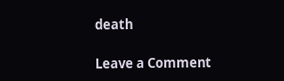death

Leave a Comment